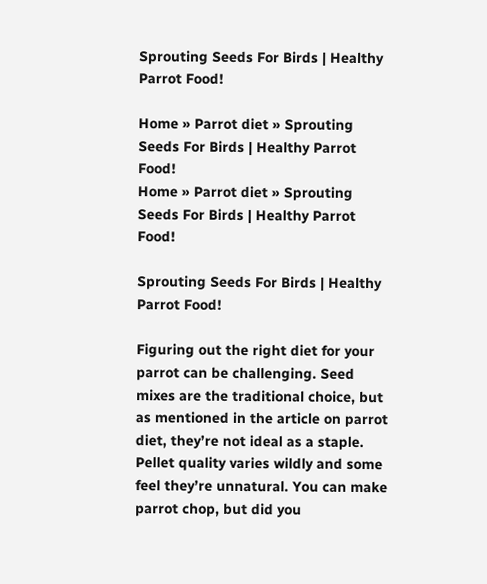Sprouting Seeds For Birds | Healthy Parrot Food!

Home » Parrot diet » Sprouting Seeds For Birds | Healthy Parrot Food!
Home » Parrot diet » Sprouting Seeds For Birds | Healthy Parrot Food!

Sprouting Seeds For Birds | Healthy Parrot Food!

Figuring out the right diet for your parrot can be challenging. Seed mixes are the traditional choice, but as mentioned in the article on parrot diet, they’re not ideal as a staple. Pellet quality varies wildly and some feel they’re unnatural. You can make parrot chop, but did you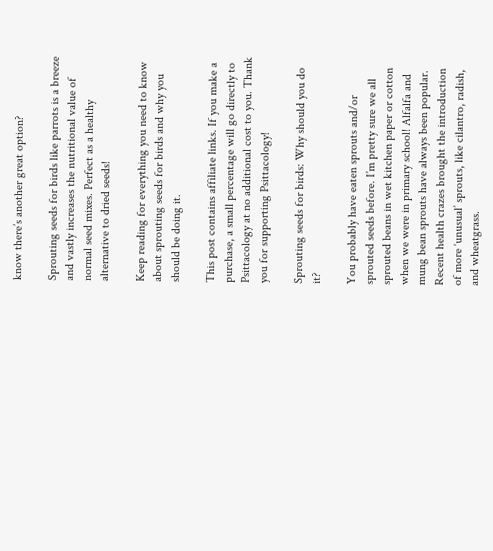know there’s another great option?

Sprouting seeds for birds like parrots is a breeze and vastly increases the nutritional value of normal seed mixes. Perfect as a healthy alternative to dried seeds!

Keep reading for everything you need to know about sprouting seeds for birds and why you should be doing it.

This post contains affiliate links. If you make a purchase, a small percentage will go directly to Psittacology at no additional cost to you. Thank you for supporting Psittacology!

Sprouting seeds for birds: Why should you do it?

You probably have eaten sprouts and/or sprouted seeds before. I’m pretty sure we all sprouted beans in wet kitchen paper or cotton when we were in primary school! Alfalfa and mung bean sprouts have always been popular. Recent health crazes brought the introduction of more ‘unusual’ sprouts, like cilantro, radish, and wheatgrass.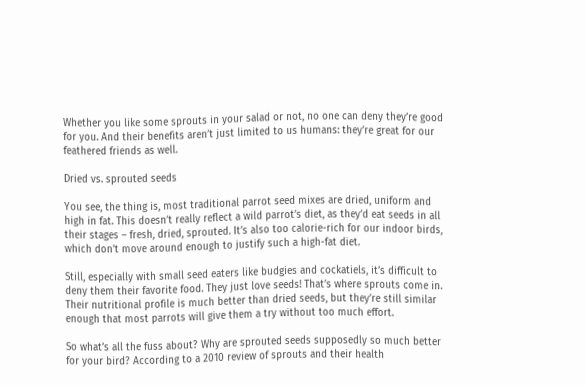Whether you like some sprouts in your salad or not, no one can deny they’re good for you. And their benefits aren’t just limited to us humans: they’re great for our feathered friends as well.

Dried vs. sprouted seeds

You see, the thing is, most traditional parrot seed mixes are dried, uniform and high in fat. This doesn’t really reflect a wild parrot’s diet, as they’d eat seeds in all their stages – fresh, dried, sprouted. It’s also too calorie-rich for our indoor birds, which don’t move around enough to justify such a high-fat diet.

Still, especially with small seed eaters like budgies and cockatiels, it’s difficult to deny them their favorite food. They just love seeds! That’s where sprouts come in. Their nutritional profile is much better than dried seeds, but they’re still similar enough that most parrots will give them a try without too much effort.

So what’s all the fuss about? Why are sprouted seeds supposedly so much better for your bird? According to a 2010 review of sprouts and their health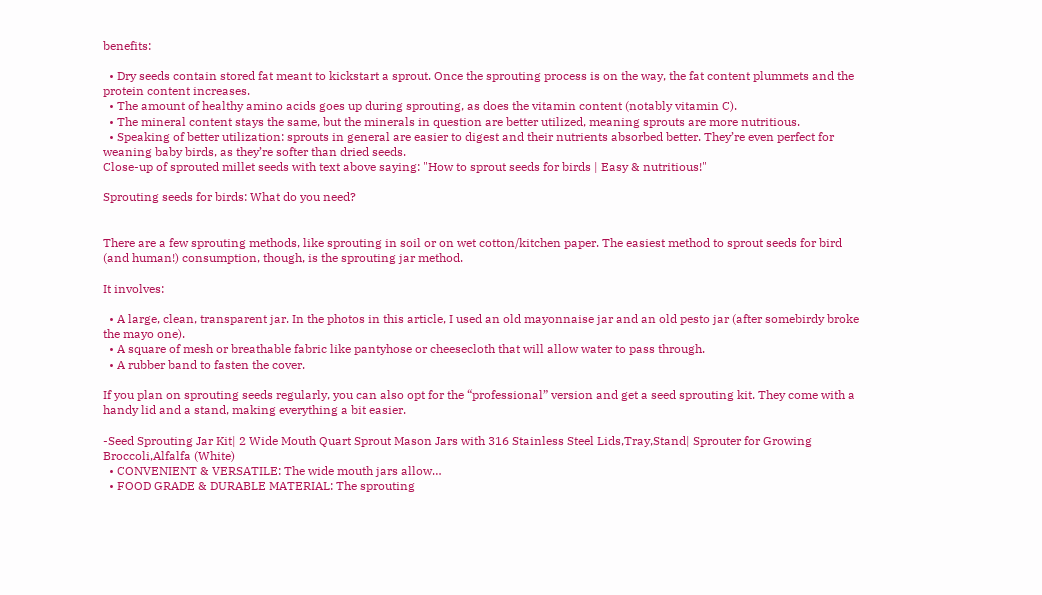benefits:

  • Dry seeds contain stored fat meant to kickstart a sprout. Once the sprouting process is on the way, the fat content plummets and the protein content increases.
  • The amount of healthy amino acids goes up during sprouting, as does the vitamin content (notably vitamin C).
  • The mineral content stays the same, but the minerals in question are better utilized, meaning sprouts are more nutritious.
  • Speaking of better utilization: sprouts in general are easier to digest and their nutrients absorbed better. They’re even perfect for weaning baby birds, as they’re softer than dried seeds.
Close-up of sprouted millet seeds with text above saying: "How to sprout seeds for birds | Easy & nutritious!"

Sprouting seeds for birds: What do you need?


There are a few sprouting methods, like sprouting in soil or on wet cotton/kitchen paper. The easiest method to sprout seeds for bird (and human!) consumption, though, is the sprouting jar method.

It involves:

  • A large, clean, transparent jar. In the photos in this article, I used an old mayonnaise jar and an old pesto jar (after somebirdy broke the mayo one).
  • A square of mesh or breathable fabric like pantyhose or cheesecloth that will allow water to pass through.
  • A rubber band to fasten the cover.

If you plan on sprouting seeds regularly, you can also opt for the “professional” version and get a seed sprouting kit. They come with a handy lid and a stand, making everything a bit easier.

-Seed Sprouting Jar Kit| 2 Wide Mouth Quart Sprout Mason Jars with 316 Stainless Steel Lids,Tray,Stand| Sprouter for Growing Broccoli,Alfalfa (White)
  • CONVENIENT & VERSATILE: The wide mouth jars allow…
  • FOOD GRADE & DURABLE MATERIAL: The sprouting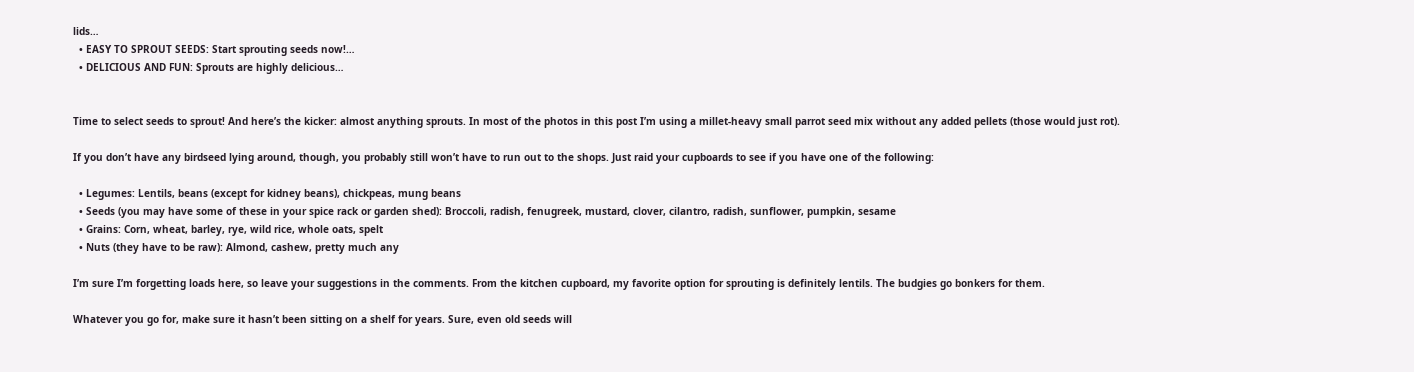lids…
  • EASY TO SPROUT SEEDS: Start sprouting seeds now!…
  • DELICIOUS AND FUN: Sprouts are highly delicious…


Time to select seeds to sprout! And here’s the kicker: almost anything sprouts. In most of the photos in this post I’m using a millet-heavy small parrot seed mix without any added pellets (those would just rot).

If you don’t have any birdseed lying around, though, you probably still won’t have to run out to the shops. Just raid your cupboards to see if you have one of the following:

  • Legumes: Lentils, beans (except for kidney beans), chickpeas, mung beans
  • Seeds (you may have some of these in your spice rack or garden shed): Broccoli, radish, fenugreek, mustard, clover, cilantro, radish, sunflower, pumpkin, sesame
  • Grains: Corn, wheat, barley, rye, wild rice, whole oats, spelt
  • Nuts (they have to be raw): Almond, cashew, pretty much any

I’m sure I’m forgetting loads here, so leave your suggestions in the comments. From the kitchen cupboard, my favorite option for sprouting is definitely lentils. The budgies go bonkers for them.

Whatever you go for, make sure it hasn’t been sitting on a shelf for years. Sure, even old seeds will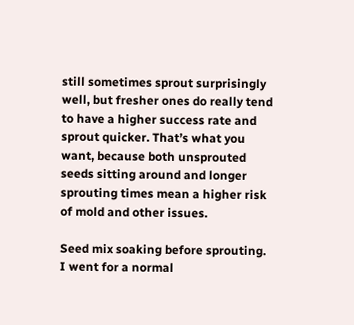still sometimes sprout surprisingly well, but fresher ones do really tend to have a higher success rate and sprout quicker. That’s what you want, because both unsprouted seeds sitting around and longer sprouting times mean a higher risk of mold and other issues.

Seed mix soaking before sprouting.
I went for a normal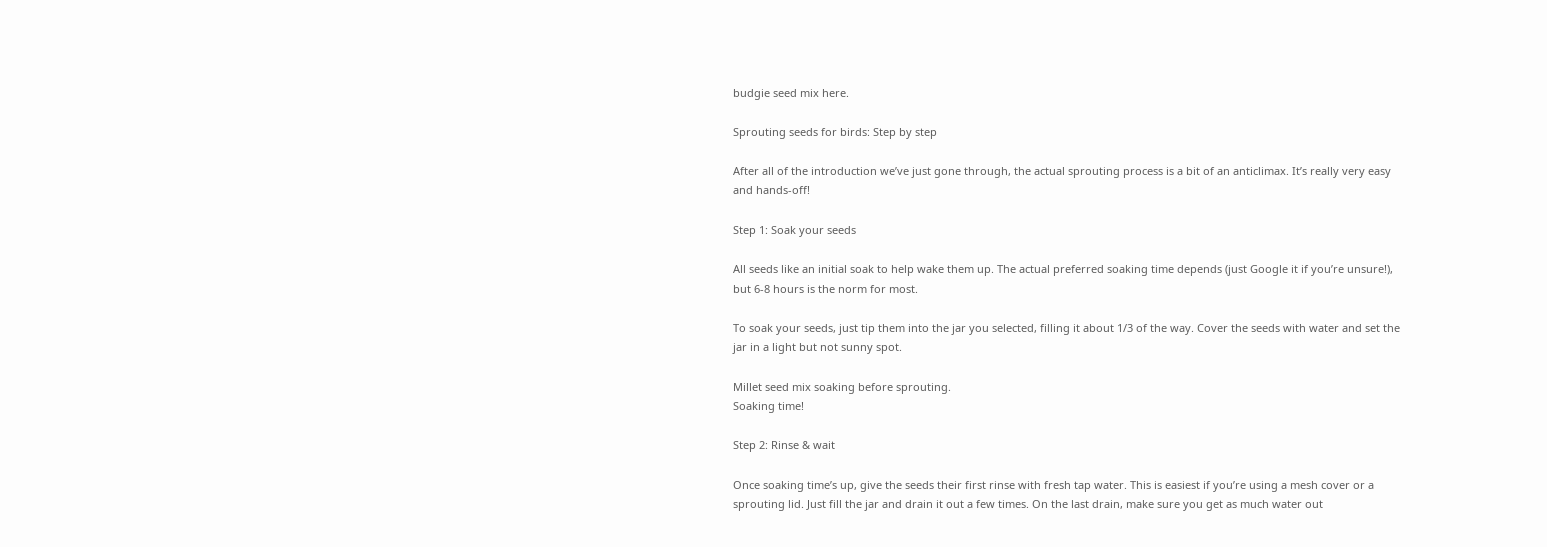budgie seed mix here.

Sprouting seeds for birds: Step by step

After all of the introduction we’ve just gone through, the actual sprouting process is a bit of an anticlimax. It’s really very easy and hands-off!

Step 1: Soak your seeds

All seeds like an initial soak to help wake them up. The actual preferred soaking time depends (just Google it if you’re unsure!), but 6-8 hours is the norm for most.

To soak your seeds, just tip them into the jar you selected, filling it about 1/3 of the way. Cover the seeds with water and set the jar in a light but not sunny spot.

Millet seed mix soaking before sprouting.
Soaking time!

Step 2: Rinse & wait

Once soaking time’s up, give the seeds their first rinse with fresh tap water. This is easiest if you’re using a mesh cover or a sprouting lid. Just fill the jar and drain it out a few times. On the last drain, make sure you get as much water out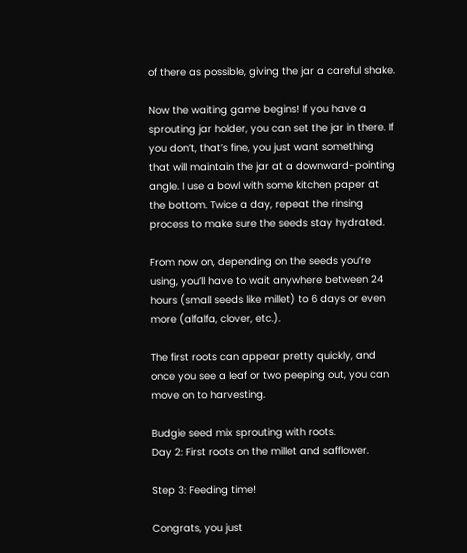of there as possible, giving the jar a careful shake.

Now the waiting game begins! If you have a sprouting jar holder, you can set the jar in there. If you don’t, that’s fine, you just want something that will maintain the jar at a downward-pointing angle. I use a bowl with some kitchen paper at the bottom. Twice a day, repeat the rinsing process to make sure the seeds stay hydrated.

From now on, depending on the seeds you’re using, you’ll have to wait anywhere between 24 hours (small seeds like millet) to 6 days or even more (alfalfa, clover, etc.).

The first roots can appear pretty quickly, and once you see a leaf or two peeping out, you can move on to harvesting.

Budgie seed mix sprouting with roots.
Day 2: First roots on the millet and safflower.

Step 3: Feeding time!

Congrats, you just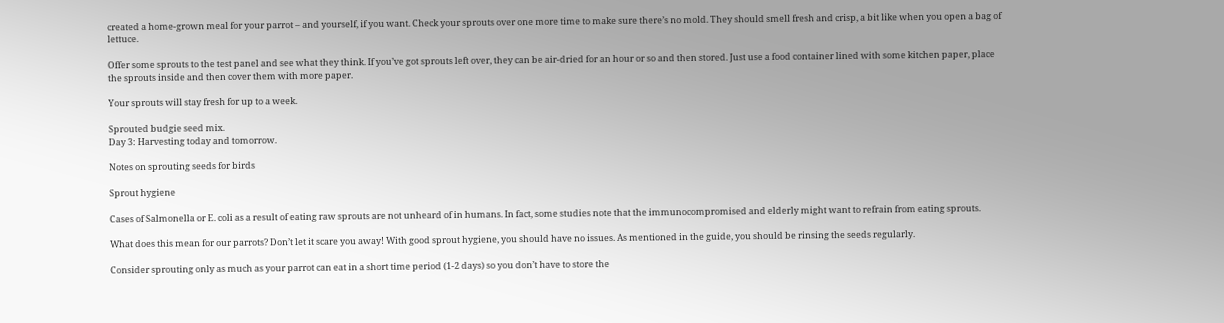created a home-grown meal for your parrot – and yourself, if you want. Check your sprouts over one more time to make sure there’s no mold. They should smell fresh and crisp, a bit like when you open a bag of lettuce.

Offer some sprouts to the test panel and see what they think. If you’ve got sprouts left over, they can be air-dried for an hour or so and then stored. Just use a food container lined with some kitchen paper, place the sprouts inside and then cover them with more paper.

Your sprouts will stay fresh for up to a week.

Sprouted budgie seed mix.
Day 3: Harvesting today and tomorrow.

Notes on sprouting seeds for birds

Sprout hygiene

Cases of Salmonella or E. coli as a result of eating raw sprouts are not unheard of in humans. In fact, some studies note that the immunocompromised and elderly might want to refrain from eating sprouts.

What does this mean for our parrots? Don’t let it scare you away! With good sprout hygiene, you should have no issues. As mentioned in the guide, you should be rinsing the seeds regularly.

Consider sprouting only as much as your parrot can eat in a short time period (1-2 days) so you don’t have to store the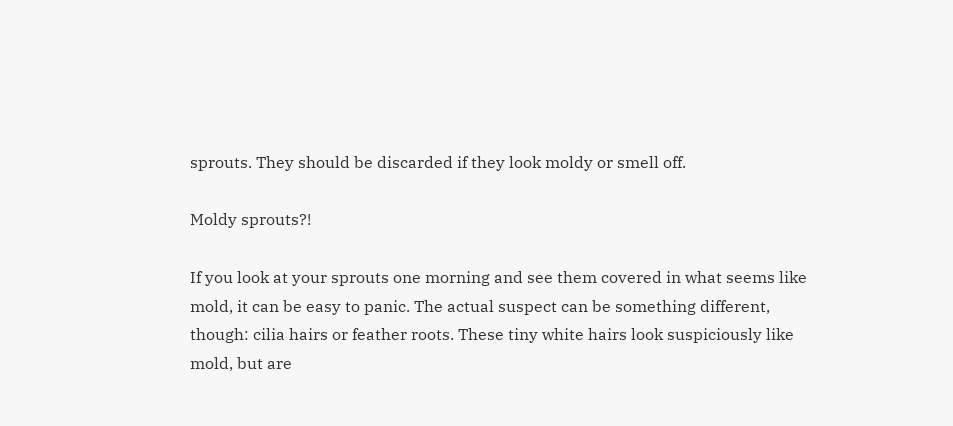sprouts. They should be discarded if they look moldy or smell off.

Moldy sprouts?!

If you look at your sprouts one morning and see them covered in what seems like mold, it can be easy to panic. The actual suspect can be something different, though: cilia hairs or feather roots. These tiny white hairs look suspiciously like mold, but are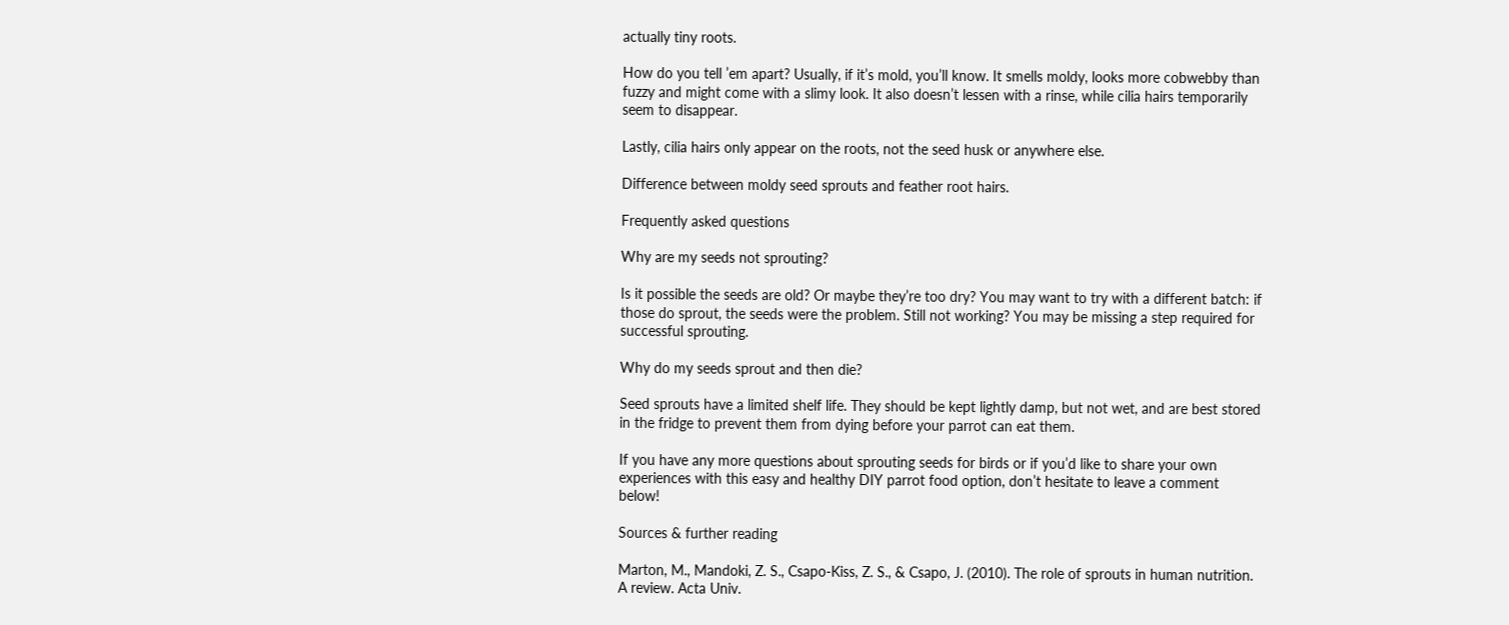actually tiny roots.

How do you tell ’em apart? Usually, if it’s mold, you’ll know. It smells moldy, looks more cobwebby than fuzzy and might come with a slimy look. It also doesn’t lessen with a rinse, while cilia hairs temporarily seem to disappear.

Lastly, cilia hairs only appear on the roots, not the seed husk or anywhere else.

Difference between moldy seed sprouts and feather root hairs.

Frequently asked questions

Why are my seeds not sprouting?

Is it possible the seeds are old? Or maybe they’re too dry? You may want to try with a different batch: if those do sprout, the seeds were the problem. Still not working? You may be missing a step required for successful sprouting.

Why do my seeds sprout and then die?

Seed sprouts have a limited shelf life. They should be kept lightly damp, but not wet, and are best stored in the fridge to prevent them from dying before your parrot can eat them.

If you have any more questions about sprouting seeds for birds or if you’d like to share your own experiences with this easy and healthy DIY parrot food option, don’t hesitate to leave a comment below!

Sources & further reading

Marton, M., Mandoki, Z. S., Csapo-Kiss, Z. S., & Csapo, J. (2010). The role of sprouts in human nutrition. A review. Acta Univ.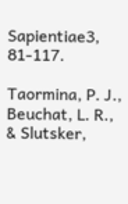Sapientiae3, 81-117.

Taormina, P. J., Beuchat, L. R., & Slutsker,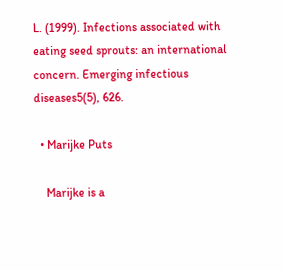L. (1999). Infections associated with eating seed sprouts: an international concern. Emerging infectious diseases5(5), 626.

  • Marijke Puts

    Marijke is a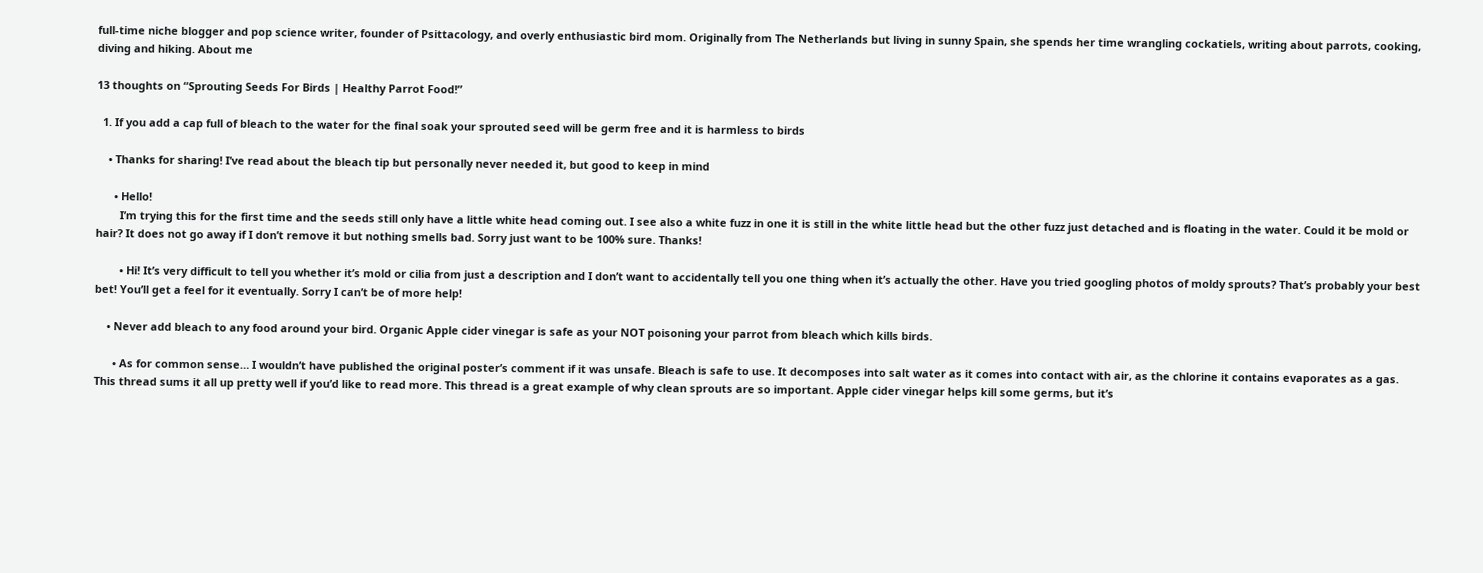full-time niche blogger and pop science writer, founder of Psittacology, and overly enthusiastic bird mom. Originally from The Netherlands but living in sunny Spain, she spends her time wrangling cockatiels, writing about parrots, cooking, diving and hiking. About me

13 thoughts on “Sprouting Seeds For Birds | Healthy Parrot Food!”

  1. If you add a cap full of bleach to the water for the final soak your sprouted seed will be germ free and it is harmless to birds

    • Thanks for sharing! I’ve read about the bleach tip but personally never needed it, but good to keep in mind

      • Hello!
        I’m trying this for the first time and the seeds still only have a little white head coming out. I see also a white fuzz in one it is still in the white little head but the other fuzz just detached and is floating in the water. Could it be mold or hair? It does not go away if I don’t remove it but nothing smells bad. Sorry just want to be 100% sure. Thanks!

        • Hi! It’s very difficult to tell you whether it’s mold or cilia from just a description and I don’t want to accidentally tell you one thing when it’s actually the other. Have you tried googling photos of moldy sprouts? That’s probably your best bet! You’ll get a feel for it eventually. Sorry I can’t be of more help!

    • Never add bleach to any food around your bird. Organic Apple cider vinegar is safe as your NOT poisoning your parrot from bleach which kills birds.

      • As for common sense… I wouldn’t have published the original poster’s comment if it was unsafe. Bleach is safe to use. It decomposes into salt water as it comes into contact with air, as the chlorine it contains evaporates as a gas. This thread sums it all up pretty well if you’d like to read more. This thread is a great example of why clean sprouts are so important. Apple cider vinegar helps kill some germs, but it’s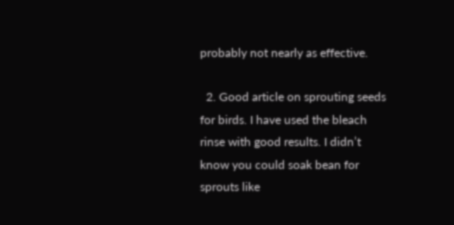probably not nearly as effective.

  2. Good article on sprouting seeds for birds. I have used the bleach rinse with good results. I didn’t know you could soak bean for sprouts like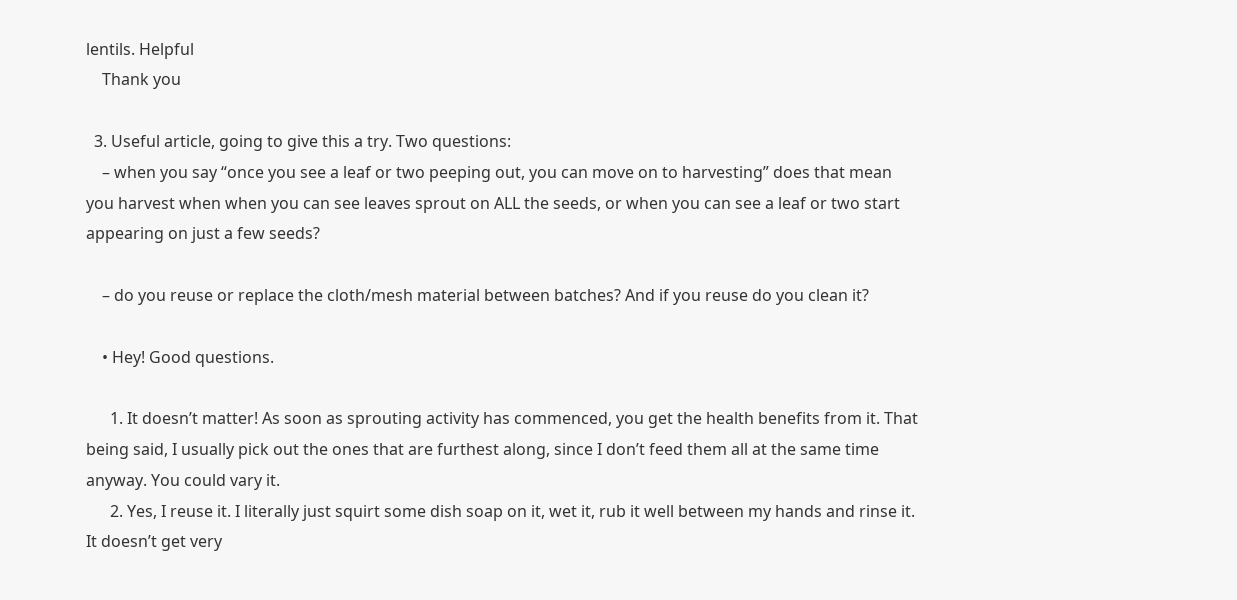lentils. Helpful
    Thank you

  3. Useful article, going to give this a try. Two questions:
    – when you say “once you see a leaf or two peeping out, you can move on to harvesting” does that mean you harvest when when you can see leaves sprout on ALL the seeds, or when you can see a leaf or two start appearing on just a few seeds?

    – do you reuse or replace the cloth/mesh material between batches? And if you reuse do you clean it?

    • Hey! Good questions.

      1. It doesn’t matter! As soon as sprouting activity has commenced, you get the health benefits from it. That being said, I usually pick out the ones that are furthest along, since I don’t feed them all at the same time anyway. You could vary it.
      2. Yes, I reuse it. I literally just squirt some dish soap on it, wet it, rub it well between my hands and rinse it. It doesn’t get very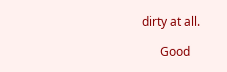dirty at all.

      Good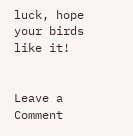luck, hope your birds like it!


Leave a Comment